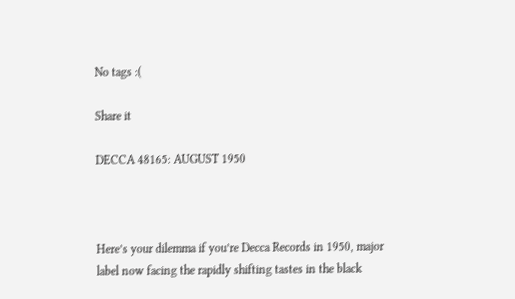No tags :(

Share it

DECCA 48165: AUGUST 1950



Here’s your dilemma if you’re Decca Records in 1950, major label now facing the rapidly shifting tastes in the black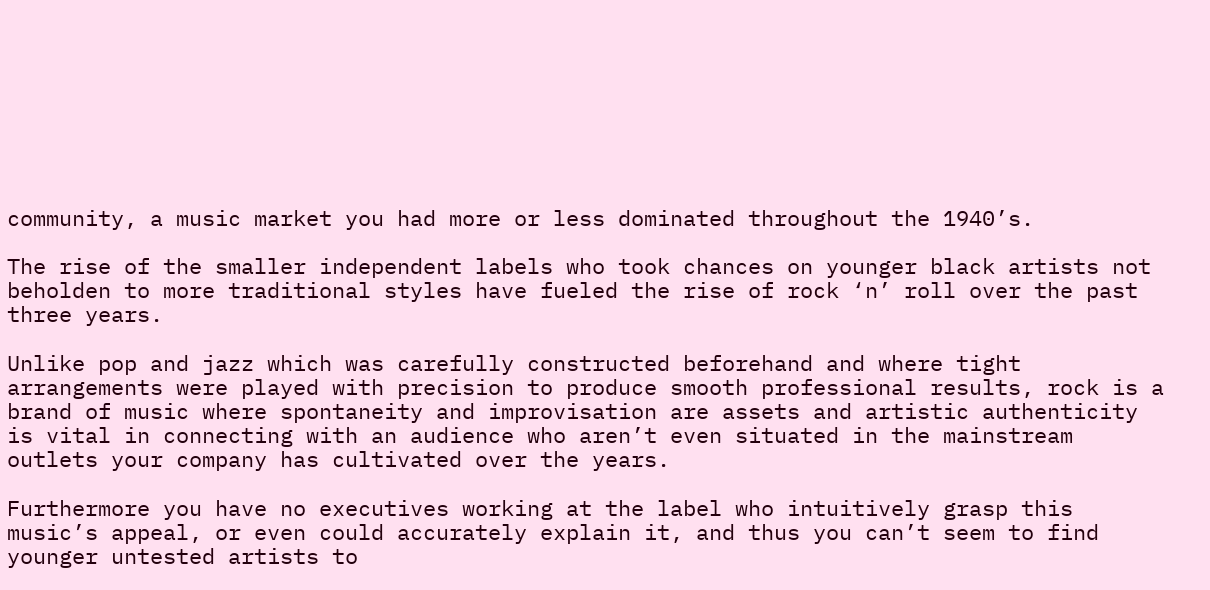community, a music market you had more or less dominated throughout the 1940’s.

The rise of the smaller independent labels who took chances on younger black artists not beholden to more traditional styles have fueled the rise of rock ‘n’ roll over the past three years.

Unlike pop and jazz which was carefully constructed beforehand and where tight arrangements were played with precision to produce smooth professional results, rock is a brand of music where spontaneity and improvisation are assets and artistic authenticity is vital in connecting with an audience who aren’t even situated in the mainstream outlets your company has cultivated over the years.

Furthermore you have no executives working at the label who intuitively grasp this music’s appeal, or even could accurately explain it, and thus you can’t seem to find younger untested artists to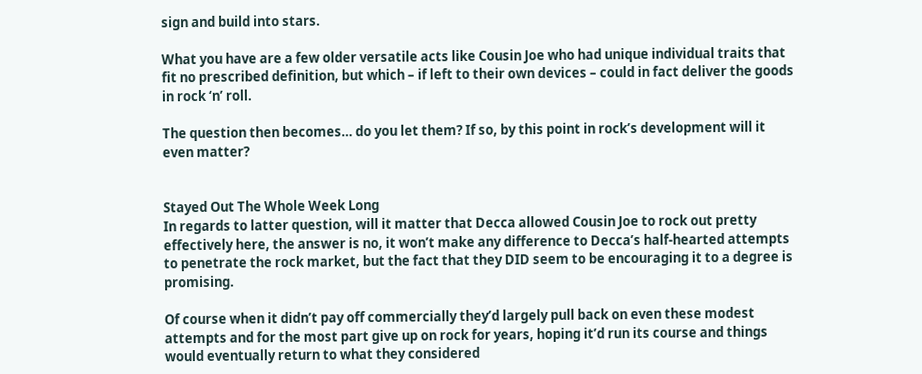sign and build into stars.

What you have are a few older versatile acts like Cousin Joe who had unique individual traits that fit no prescribed definition, but which – if left to their own devices – could in fact deliver the goods in rock ‘n’ roll.

The question then becomes… do you let them? If so, by this point in rock’s development will it even matter?


Stayed Out The Whole Week Long
In regards to latter question, will it matter that Decca allowed Cousin Joe to rock out pretty effectively here, the answer is no, it won’t make any difference to Decca’s half-hearted attempts to penetrate the rock market, but the fact that they DID seem to be encouraging it to a degree is promising.

Of course when it didn’t pay off commercially they’d largely pull back on even these modest attempts and for the most part give up on rock for years, hoping it’d run its course and things would eventually return to what they considered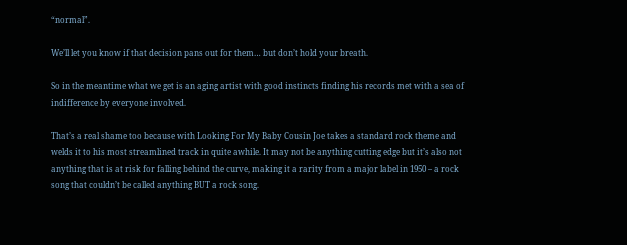“normal”.

We’ll let you know if that decision pans out for them… but don’t hold your breath.

So in the meantime what we get is an aging artist with good instincts finding his records met with a sea of indifference by everyone involved.

That’s a real shame too because with Looking For My Baby Cousin Joe takes a standard rock theme and welds it to his most streamlined track in quite awhile. It may not be anything cutting edge but it’s also not anything that is at risk for falling behind the curve, making it a rarity from a major label in 1950 – a rock song that couldn’t be called anything BUT a rock song.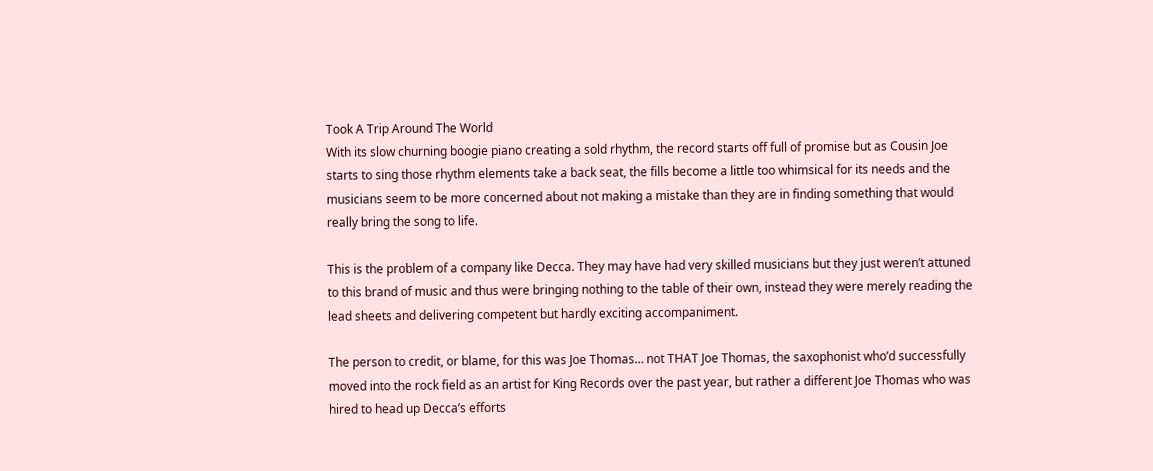Took A Trip Around The World
With its slow churning boogie piano creating a sold rhythm, the record starts off full of promise but as Cousin Joe starts to sing those rhythm elements take a back seat, the fills become a little too whimsical for its needs and the musicians seem to be more concerned about not making a mistake than they are in finding something that would really bring the song to life.

This is the problem of a company like Decca. They may have had very skilled musicians but they just weren’t attuned to this brand of music and thus were bringing nothing to the table of their own, instead they were merely reading the lead sheets and delivering competent but hardly exciting accompaniment.

The person to credit, or blame, for this was Joe Thomas… not THAT Joe Thomas, the saxophonist who’d successfully moved into the rock field as an artist for King Records over the past year, but rather a different Joe Thomas who was hired to head up Decca’s efforts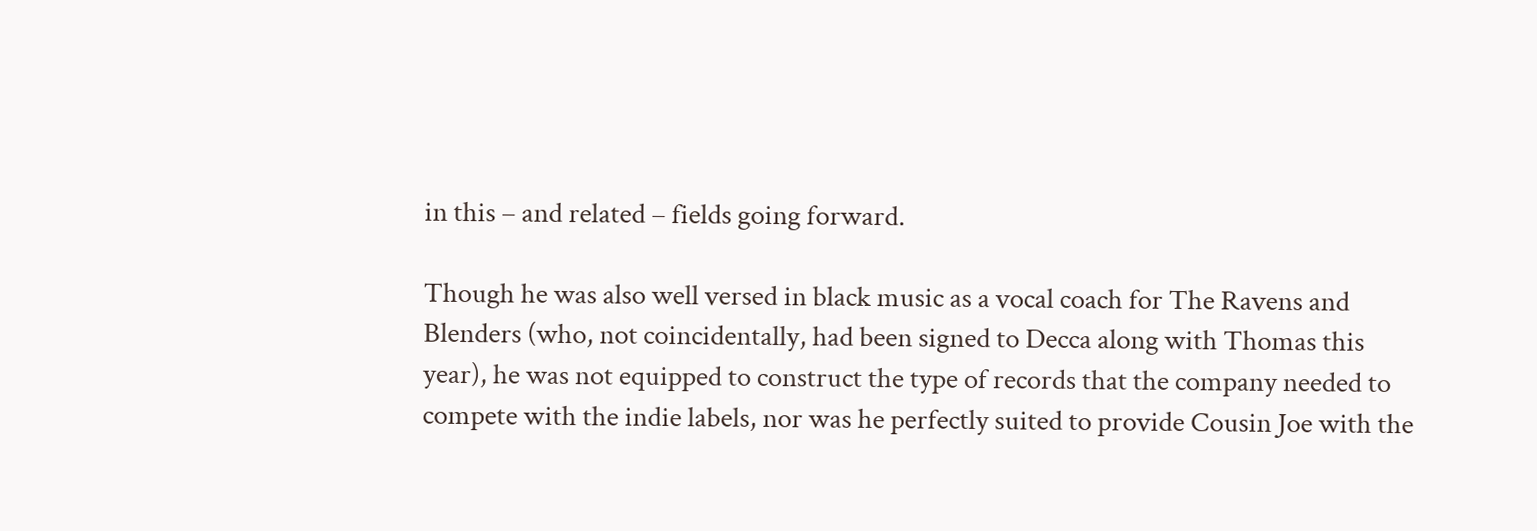in this – and related – fields going forward.

Though he was also well versed in black music as a vocal coach for The Ravens and Blenders (who, not coincidentally, had been signed to Decca along with Thomas this year), he was not equipped to construct the type of records that the company needed to compete with the indie labels, nor was he perfectly suited to provide Cousin Joe with the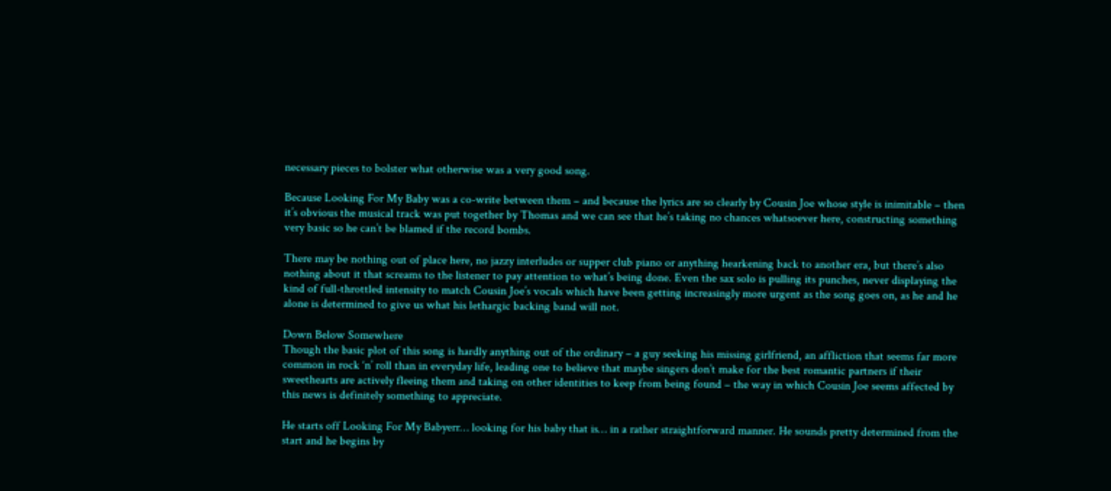necessary pieces to bolster what otherwise was a very good song.

Because Looking For My Baby was a co-write between them – and because the lyrics are so clearly by Cousin Joe whose style is inimitable – then it’s obvious the musical track was put together by Thomas and we can see that he’s taking no chances whatsoever here, constructing something very basic so he can’t be blamed if the record bombs.

There may be nothing out of place here, no jazzy interludes or supper club piano or anything hearkening back to another era, but there’s also nothing about it that screams to the listener to pay attention to what’s being done. Even the sax solo is pulling its punches, never displaying the kind of full-throttled intensity to match Cousin Joe’s vocals which have been getting increasingly more urgent as the song goes on, as he and he alone is determined to give us what his lethargic backing band will not.

Down Below Somewhere
Though the basic plot of this song is hardly anything out of the ordinary – a guy seeking his missing girlfriend, an affliction that seems far more common in rock ‘n’ roll than in everyday life, leading one to believe that maybe singers don’t make for the best romantic partners if their sweethearts are actively fleeing them and taking on other identities to keep from being found – the way in which Cousin Joe seems affected by this news is definitely something to appreciate.

He starts off Looking For My Babyerr… looking for his baby that is… in a rather straightforward manner. He sounds pretty determined from the start and he begins by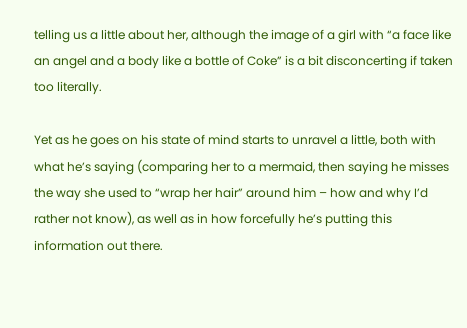telling us a little about her, although the image of a girl with “a face like an angel and a body like a bottle of Coke” is a bit disconcerting if taken too literally.

Yet as he goes on his state of mind starts to unravel a little, both with what he’s saying (comparing her to a mermaid, then saying he misses the way she used to “wrap her hair” around him – how and why I’d rather not know), as well as in how forcefully he’s putting this information out there.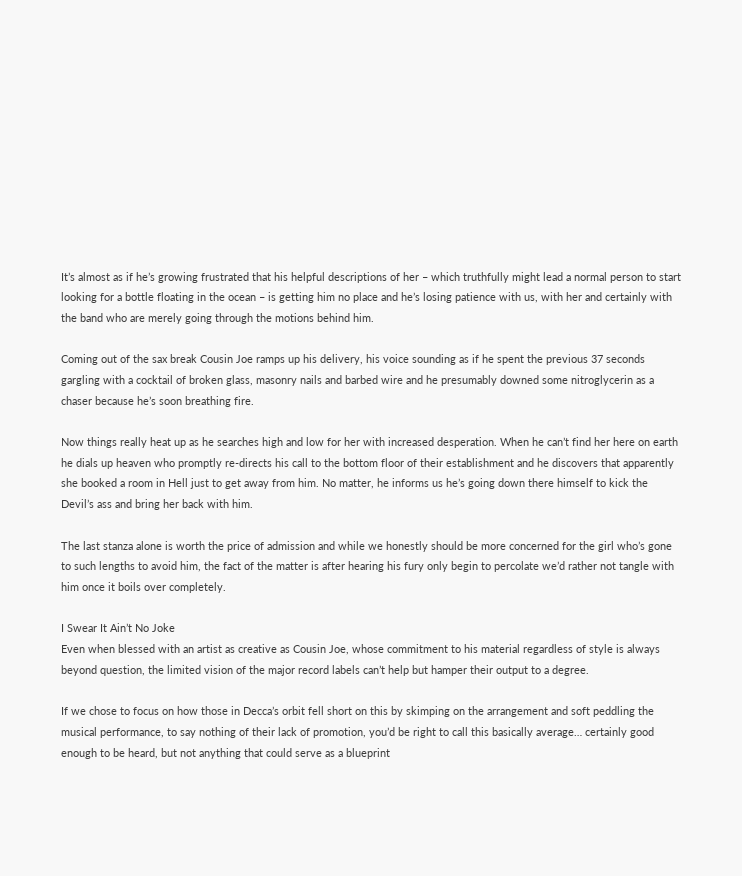It’s almost as if he’s growing frustrated that his helpful descriptions of her – which truthfully might lead a normal person to start looking for a bottle floating in the ocean – is getting him no place and he’s losing patience with us, with her and certainly with the band who are merely going through the motions behind him.

Coming out of the sax break Cousin Joe ramps up his delivery, his voice sounding as if he spent the previous 37 seconds gargling with a cocktail of broken glass, masonry nails and barbed wire and he presumably downed some nitroglycerin as a chaser because he’s soon breathing fire.

Now things really heat up as he searches high and low for her with increased desperation. When he can’t find her here on earth he dials up heaven who promptly re-directs his call to the bottom floor of their establishment and he discovers that apparently she booked a room in Hell just to get away from him. No matter, he informs us he’s going down there himself to kick the Devil’s ass and bring her back with him.

The last stanza alone is worth the price of admission and while we honestly should be more concerned for the girl who’s gone to such lengths to avoid him, the fact of the matter is after hearing his fury only begin to percolate we’d rather not tangle with him once it boils over completely.

I Swear It Ain’t No Joke
Even when blessed with an artist as creative as Cousin Joe, whose commitment to his material regardless of style is always beyond question, the limited vision of the major record labels can’t help but hamper their output to a degree.

If we chose to focus on how those in Decca’s orbit fell short on this by skimping on the arrangement and soft peddling the musical performance, to say nothing of their lack of promotion, you’d be right to call this basically average… certainly good enough to be heard, but not anything that could serve as a blueprint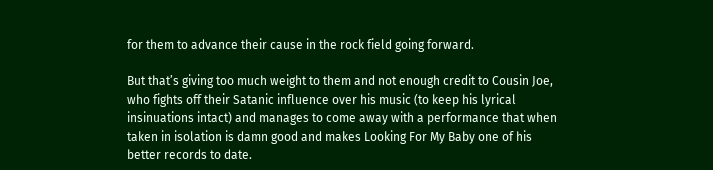for them to advance their cause in the rock field going forward.

But that’s giving too much weight to them and not enough credit to Cousin Joe, who fights off their Satanic influence over his music (to keep his lyrical insinuations intact) and manages to come away with a performance that when taken in isolation is damn good and makes Looking For My Baby one of his better records to date.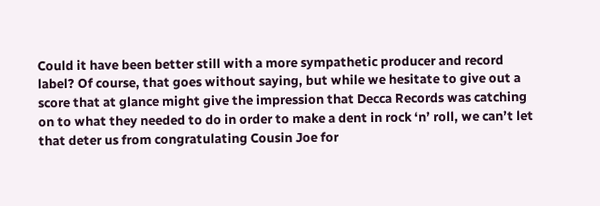Could it have been better still with a more sympathetic producer and record label? Of course, that goes without saying, but while we hesitate to give out a score that at glance might give the impression that Decca Records was catching on to what they needed to do in order to make a dent in rock ‘n’ roll, we can’t let that deter us from congratulating Cousin Joe for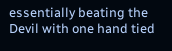essentially beating the Devil with one hand tied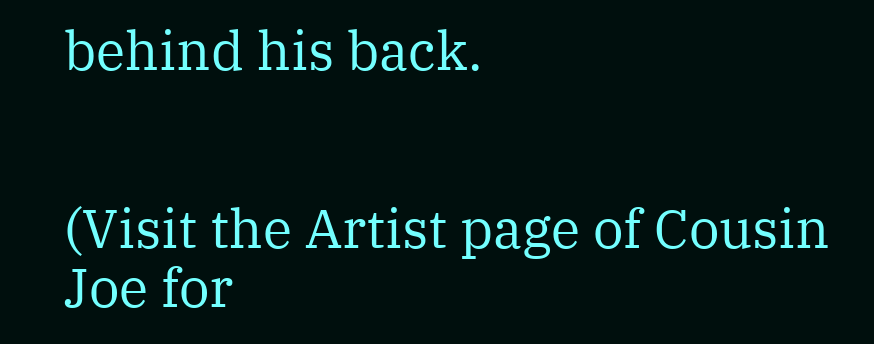behind his back.


(Visit the Artist page of Cousin Joe for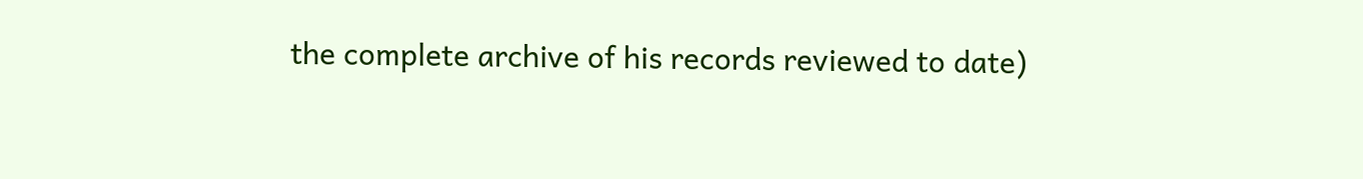the complete archive of his records reviewed to date)